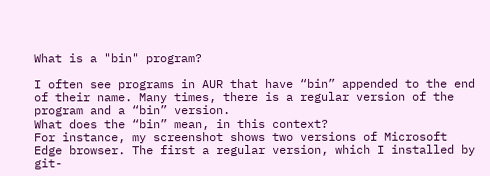What is a "bin" program?

I often see programs in AUR that have “bin” appended to the end of their name. Many times, there is a regular version of the program and a “bin” version.
What does the “bin” mean, in this context?
For instance, my screenshot shows two versions of Microsoft Edge browser. The first a regular version, which I installed by git-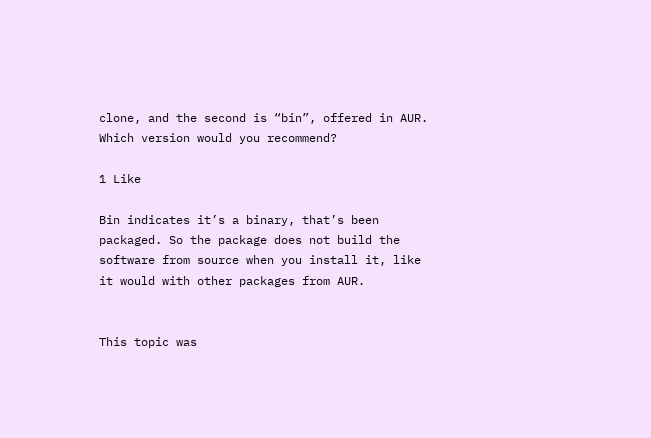clone, and the second is “bin”, offered in AUR. Which version would you recommend?

1 Like

Bin indicates it’s a binary, that’s been packaged. So the package does not build the software from source when you install it, like it would with other packages from AUR.


This topic was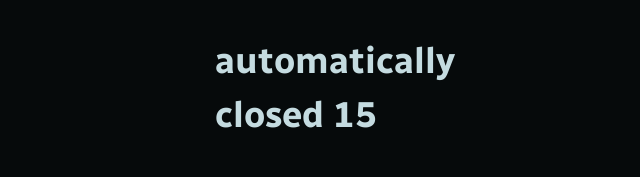automatically closed 15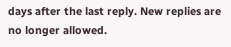days after the last reply. New replies are no longer allowed.